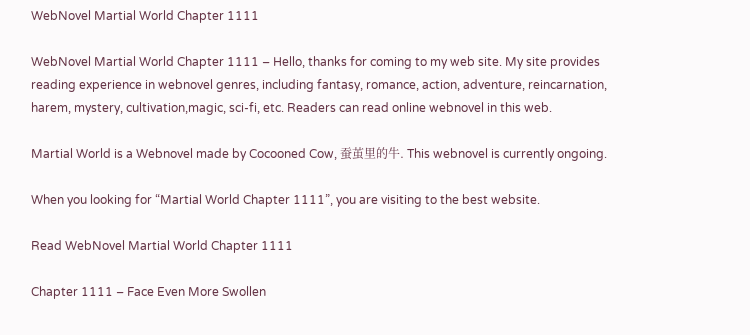WebNovel Martial World Chapter 1111

WebNovel Martial World Chapter 1111 – Hello, thanks for coming to my web site. My site provides reading experience in webnovel genres, including fantasy, romance, action, adventure, reincarnation, harem, mystery, cultivation,magic, sci-fi, etc. Readers can read online webnovel in this web.

Martial World is a Webnovel made by Cocooned Cow, 蚕茧里的牛. This webnovel is currently ongoing.

When you looking for “Martial World Chapter 1111”, you are visiting to the best website.

Read WebNovel Martial World Chapter 1111

Chapter 1111 – Face Even More Swollen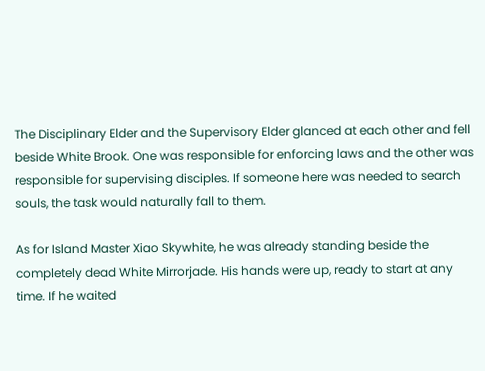The Disciplinary Elder and the Supervisory Elder glanced at each other and fell beside White Brook. One was responsible for enforcing laws and the other was responsible for supervising disciples. If someone here was needed to search souls, the task would naturally fall to them.

As for Island Master Xiao Skywhite, he was already standing beside the completely dead White Mirrorjade. His hands were up, ready to start at any time. If he waited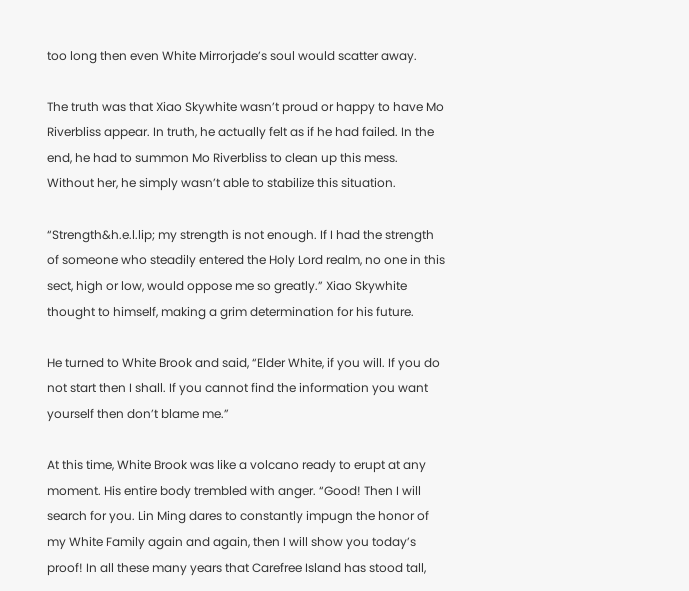too long then even White Mirrorjade’s soul would scatter away.

The truth was that Xiao Skywhite wasn’t proud or happy to have Mo Riverbliss appear. In truth, he actually felt as if he had failed. In the end, he had to summon Mo Riverbliss to clean up this mess. Without her, he simply wasn’t able to stabilize this situation.

“Strength&h.e.l.lip; my strength is not enough. If I had the strength of someone who steadily entered the Holy Lord realm, no one in this sect, high or low, would oppose me so greatly.” Xiao Skywhite thought to himself, making a grim determination for his future.

He turned to White Brook and said, “Elder White, if you will. If you do not start then I shall. If you cannot find the information you want yourself then don’t blame me.”

At this time, White Brook was like a volcano ready to erupt at any moment. His entire body trembled with anger. “Good! Then I will search for you. Lin Ming dares to constantly impugn the honor of my White Family again and again, then I will show you today’s proof! In all these many years that Carefree Island has stood tall,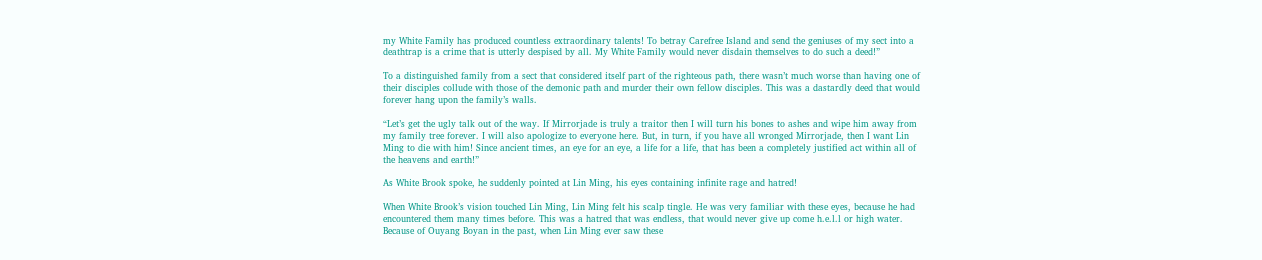my White Family has produced countless extraordinary talents! To betray Carefree Island and send the geniuses of my sect into a deathtrap is a crime that is utterly despised by all. My White Family would never disdain themselves to do such a deed!”

To a distinguished family from a sect that considered itself part of the righteous path, there wasn’t much worse than having one of their disciples collude with those of the demonic path and murder their own fellow disciples. This was a dastardly deed that would forever hang upon the family’s walls.

“Let’s get the ugly talk out of the way. If Mirrorjade is truly a traitor then I will turn his bones to ashes and wipe him away from my family tree forever. I will also apologize to everyone here. But, in turn, if you have all wronged Mirrorjade, then I want Lin Ming to die with him! Since ancient times, an eye for an eye, a life for a life, that has been a completely justified act within all of the heavens and earth!”

As White Brook spoke, he suddenly pointed at Lin Ming, his eyes containing infinite rage and hatred!

When White Brook’s vision touched Lin Ming, Lin Ming felt his scalp tingle. He was very familiar with these eyes, because he had encountered them many times before. This was a hatred that was endless, that would never give up come h.e.l.l or high water. Because of Ouyang Boyan in the past, when Lin Ming ever saw these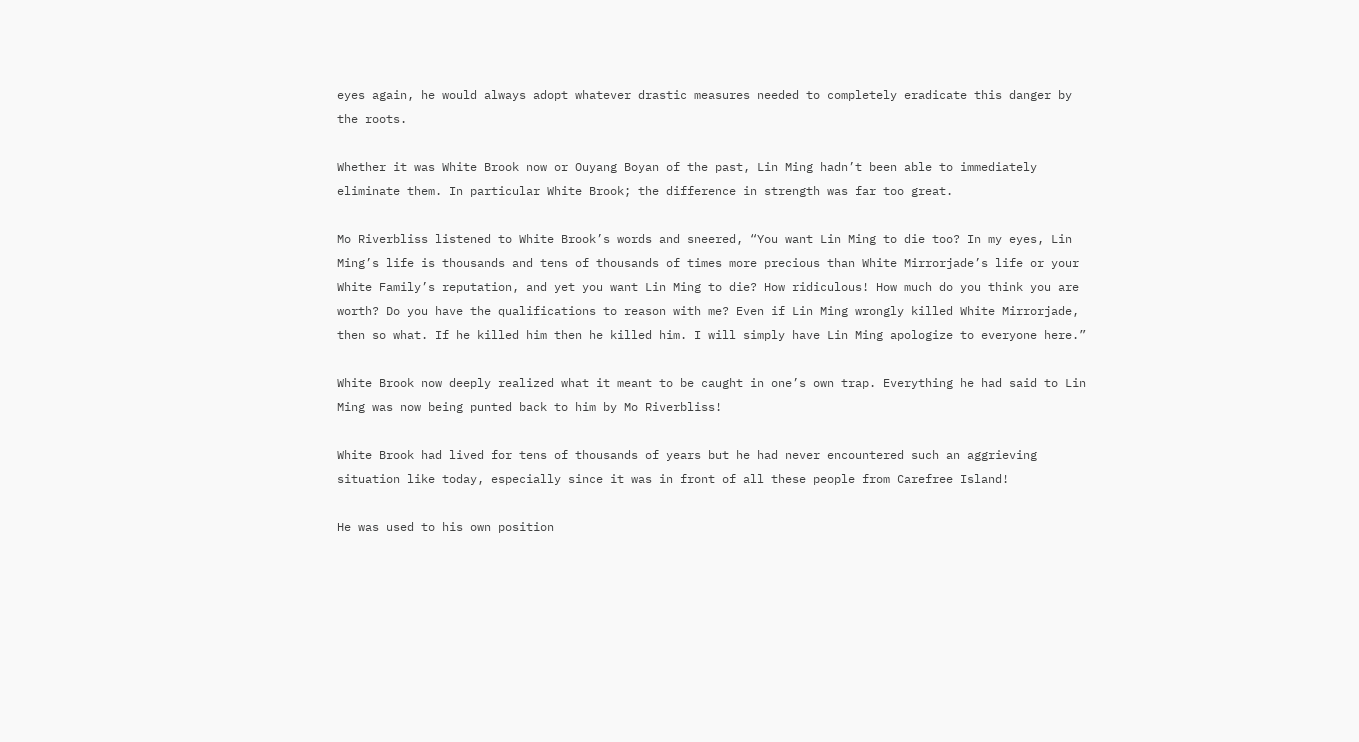eyes again, he would always adopt whatever drastic measures needed to completely eradicate this danger by the roots.

Whether it was White Brook now or Ouyang Boyan of the past, Lin Ming hadn’t been able to immediately eliminate them. In particular White Brook; the difference in strength was far too great.

Mo Riverbliss listened to White Brook’s words and sneered, “You want Lin Ming to die too? In my eyes, Lin Ming’s life is thousands and tens of thousands of times more precious than White Mirrorjade’s life or your White Family’s reputation, and yet you want Lin Ming to die? How ridiculous! How much do you think you are worth? Do you have the qualifications to reason with me? Even if Lin Ming wrongly killed White Mirrorjade, then so what. If he killed him then he killed him. I will simply have Lin Ming apologize to everyone here.”

White Brook now deeply realized what it meant to be caught in one’s own trap. Everything he had said to Lin Ming was now being punted back to him by Mo Riverbliss!

White Brook had lived for tens of thousands of years but he had never encountered such an aggrieving situation like today, especially since it was in front of all these people from Carefree Island!

He was used to his own position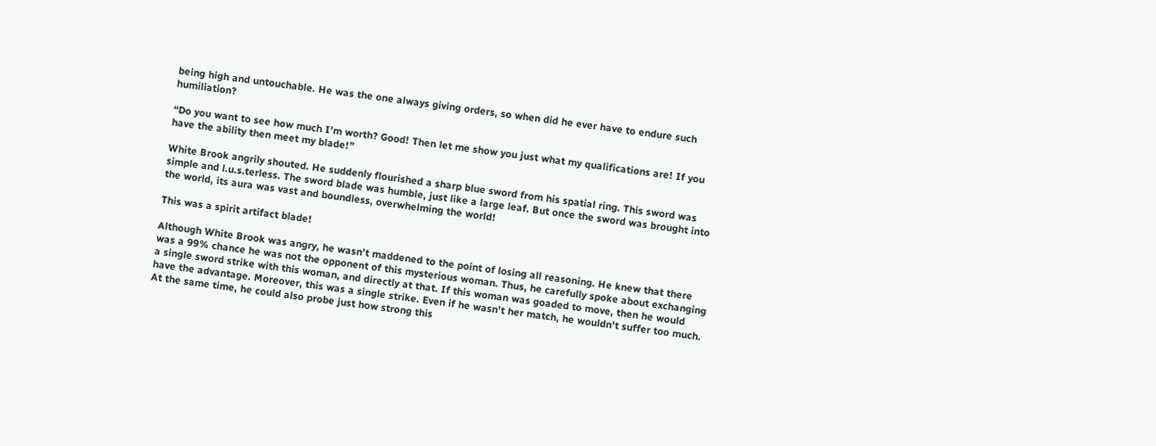being high and untouchable. He was the one always giving orders, so when did he ever have to endure such humiliation?

“Do you want to see how much I’m worth? Good! Then let me show you just what my qualifications are! If you have the ability then meet my blade!”

White Brook angrily shouted. He suddenly flourished a sharp blue sword from his spatial ring. This sword was simple and l.u.s.terless. The sword blade was humble, just like a large leaf. But once the sword was brought into the world, its aura was vast and boundless, overwhelming the world!

This was a spirit artifact blade!

Although White Brook was angry, he wasn’t maddened to the point of losing all reasoning. He knew that there was a 99% chance he was not the opponent of this mysterious woman. Thus, he carefully spoke about exchanging a single sword strike with this woman, and directly at that. If this woman was goaded to move, then he would have the advantage. Moreover, this was a single strike. Even if he wasn’t her match, he wouldn’t suffer too much. At the same time, he could also probe just how strong this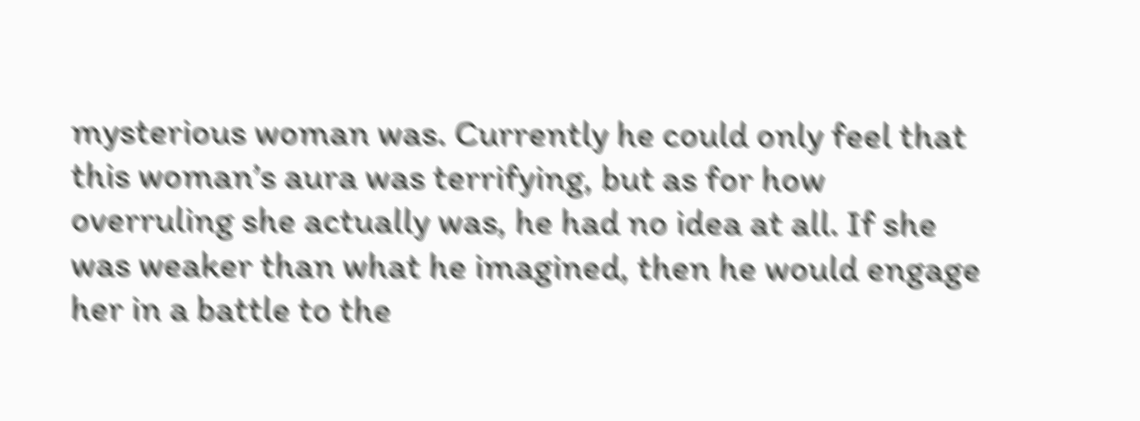mysterious woman was. Currently he could only feel that this woman’s aura was terrifying, but as for how overruling she actually was, he had no idea at all. If she was weaker than what he imagined, then he would engage her in a battle to the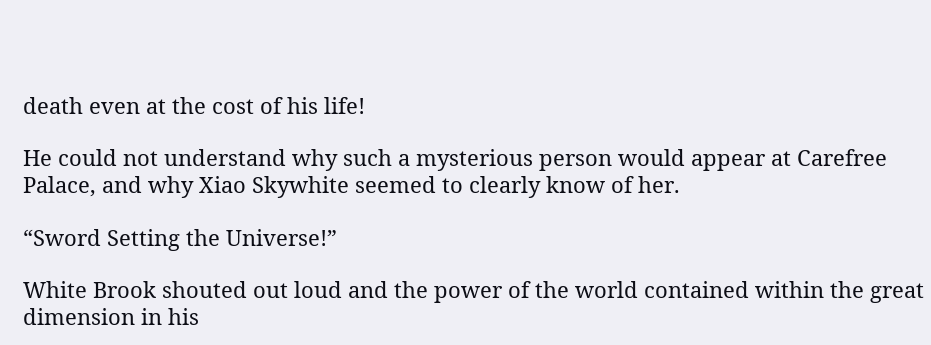death even at the cost of his life!

He could not understand why such a mysterious person would appear at Carefree Palace, and why Xiao Skywhite seemed to clearly know of her.

“Sword Setting the Universe!”

White Brook shouted out loud and the power of the world contained within the great dimension in his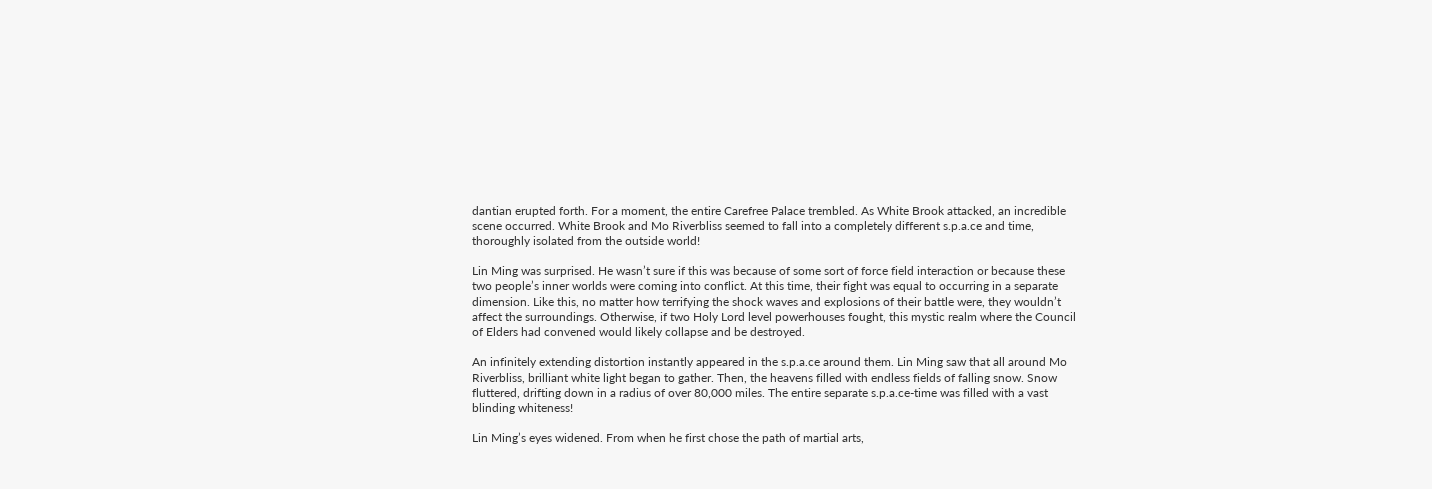dantian erupted forth. For a moment, the entire Carefree Palace trembled. As White Brook attacked, an incredible scene occurred. White Brook and Mo Riverbliss seemed to fall into a completely different s.p.a.ce and time, thoroughly isolated from the outside world!

Lin Ming was surprised. He wasn’t sure if this was because of some sort of force field interaction or because these two people’s inner worlds were coming into conflict. At this time, their fight was equal to occurring in a separate dimension. Like this, no matter how terrifying the shock waves and explosions of their battle were, they wouldn’t affect the surroundings. Otherwise, if two Holy Lord level powerhouses fought, this mystic realm where the Council of Elders had convened would likely collapse and be destroyed.

An infinitely extending distortion instantly appeared in the s.p.a.ce around them. Lin Ming saw that all around Mo Riverbliss, brilliant white light began to gather. Then, the heavens filled with endless fields of falling snow. Snow fluttered, drifting down in a radius of over 80,000 miles. The entire separate s.p.a.ce-time was filled with a vast blinding whiteness!

Lin Ming’s eyes widened. From when he first chose the path of martial arts,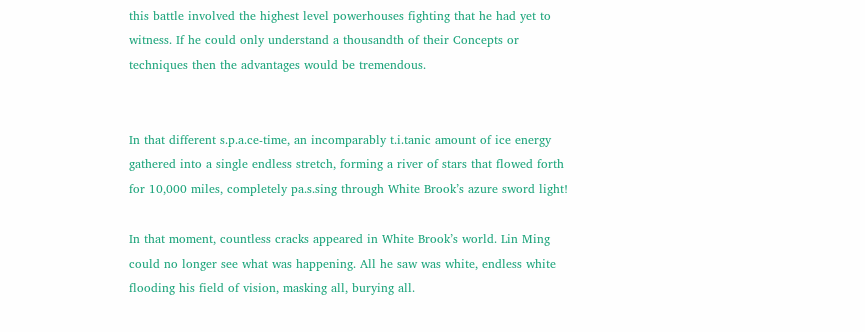this battle involved the highest level powerhouses fighting that he had yet to witness. If he could only understand a thousandth of their Concepts or techniques then the advantages would be tremendous.


In that different s.p.a.ce-time, an incomparably t.i.tanic amount of ice energy gathered into a single endless stretch, forming a river of stars that flowed forth for 10,000 miles, completely pa.s.sing through White Brook’s azure sword light!

In that moment, countless cracks appeared in White Brook’s world. Lin Ming could no longer see what was happening. All he saw was white, endless white flooding his field of vision, masking all, burying all.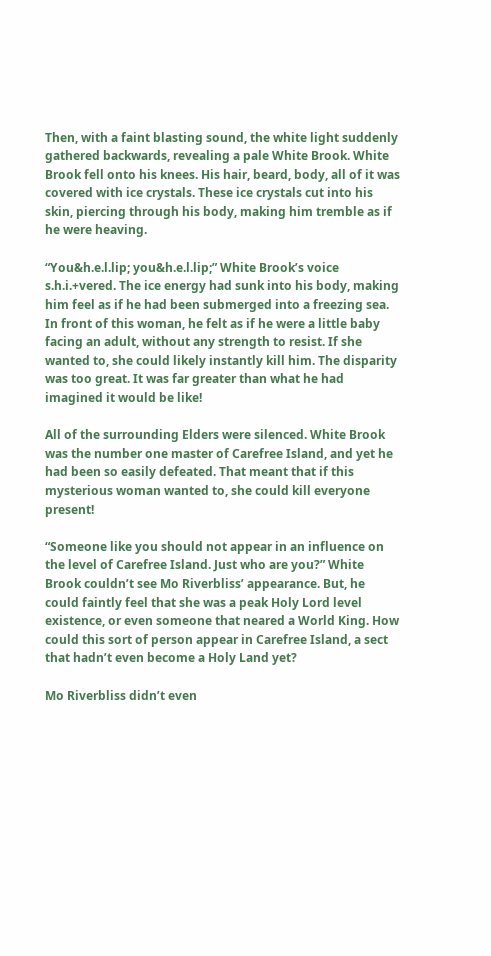Then, with a faint blasting sound, the white light suddenly gathered backwards, revealing a pale White Brook. White Brook fell onto his knees. His hair, beard, body, all of it was covered with ice crystals. These ice crystals cut into his skin, piercing through his body, making him tremble as if he were heaving.

“You&h.e.l.lip; you&h.e.l.lip;” White Brook’s voice s.h.i.+vered. The ice energy had sunk into his body, making him feel as if he had been submerged into a freezing sea.  In front of this woman, he felt as if he were a little baby facing an adult, without any strength to resist. If she wanted to, she could likely instantly kill him. The disparity was too great. It was far greater than what he had imagined it would be like!

All of the surrounding Elders were silenced. White Brook was the number one master of Carefree Island, and yet he had been so easily defeated. That meant that if this mysterious woman wanted to, she could kill everyone present!

“Someone like you should not appear in an influence on the level of Carefree Island. Just who are you?” White Brook couldn’t see Mo Riverbliss’ appearance. But, he could faintly feel that she was a peak Holy Lord level existence, or even someone that neared a World King. How could this sort of person appear in Carefree Island, a sect that hadn’t even become a Holy Land yet?

Mo Riverbliss didn’t even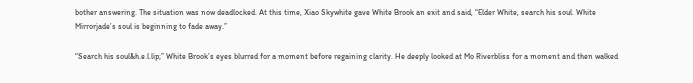bother answering. The situation was now deadlocked. At this time, Xiao Skywhite gave White Brook an exit and said, “Elder White, search his soul. White Mirrorjade’s soul is beginning to fade away.”

“Search his soul&h.e.l.lip;” White Brook’s eyes blurred for a moment before regaining clarity. He deeply looked at Mo Riverbliss for a moment and then walked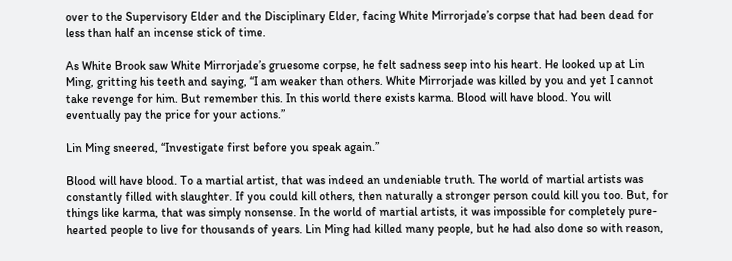over to the Supervisory Elder and the Disciplinary Elder, facing White Mirrorjade’s corpse that had been dead for less than half an incense stick of time.

As White Brook saw White Mirrorjade’s gruesome corpse, he felt sadness seep into his heart. He looked up at Lin Ming, gritting his teeth and saying, “I am weaker than others. White Mirrorjade was killed by you and yet I cannot take revenge for him. But remember this. In this world there exists karma. Blood will have blood. You will eventually pay the price for your actions.”

Lin Ming sneered, “Investigate first before you speak again.”

Blood will have blood. To a martial artist, that was indeed an undeniable truth. The world of martial artists was constantly filled with slaughter. If you could kill others, then naturally a stronger person could kill you too. But, for things like karma, that was simply nonsense. In the world of martial artists, it was impossible for completely pure-hearted people to live for thousands of years. Lin Ming had killed many people, but he had also done so with reason,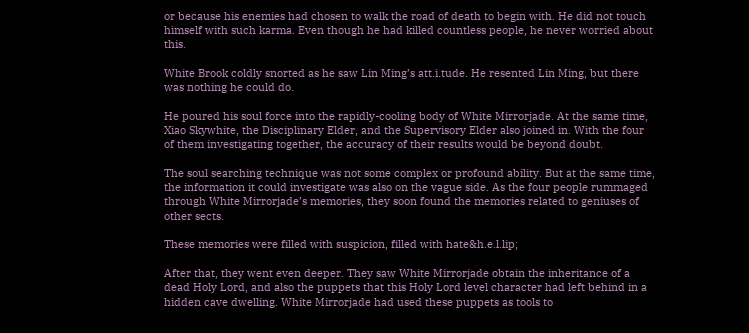or because his enemies had chosen to walk the road of death to begin with. He did not touch himself with such karma. Even though he had killed countless people, he never worried about this.

White Brook coldly snorted as he saw Lin Ming’s att.i.tude. He resented Lin Ming, but there was nothing he could do.

He poured his soul force into the rapidly-cooling body of White Mirrorjade. At the same time, Xiao Skywhite, the Disciplinary Elder, and the Supervisory Elder also joined in. With the four of them investigating together, the accuracy of their results would be beyond doubt.

The soul searching technique was not some complex or profound ability. But at the same time, the information it could investigate was also on the vague side. As the four people rummaged through White Mirrorjade’s memories, they soon found the memories related to geniuses of other sects.

These memories were filled with suspicion, filled with hate&h.e.l.lip;

After that, they went even deeper. They saw White Mirrorjade obtain the inheritance of a dead Holy Lord, and also the puppets that this Holy Lord level character had left behind in a hidden cave dwelling. White Mirrorjade had used these puppets as tools to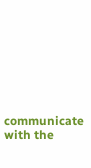communicate with the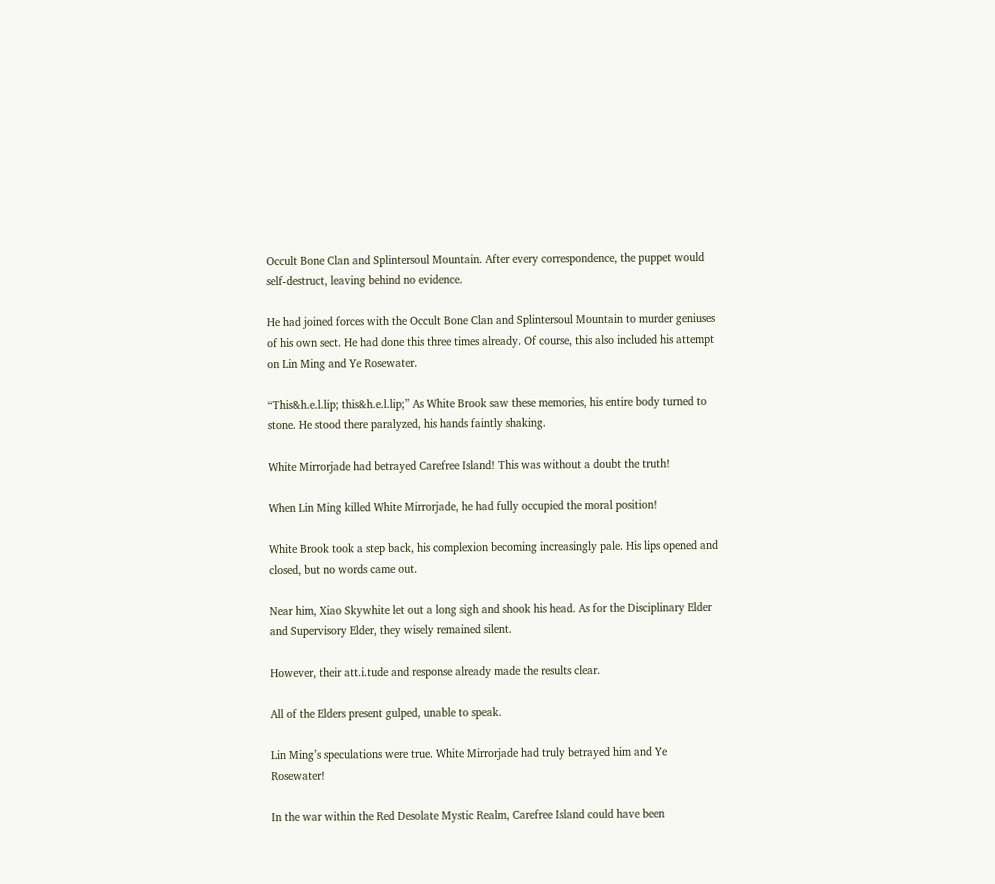Occult Bone Clan and Splintersoul Mountain. After every correspondence, the puppet would self-destruct, leaving behind no evidence.

He had joined forces with the Occult Bone Clan and Splintersoul Mountain to murder geniuses of his own sect. He had done this three times already. Of course, this also included his attempt on Lin Ming and Ye Rosewater.

“This&h.e.l.lip; this&h.e.l.lip;” As White Brook saw these memories, his entire body turned to stone. He stood there paralyzed, his hands faintly shaking.

White Mirrorjade had betrayed Carefree Island! This was without a doubt the truth!

When Lin Ming killed White Mirrorjade, he had fully occupied the moral position!

White Brook took a step back, his complexion becoming increasingly pale. His lips opened and closed, but no words came out.

Near him, Xiao Skywhite let out a long sigh and shook his head. As for the Disciplinary Elder and Supervisory Elder, they wisely remained silent.

However, their att.i.tude and response already made the results clear.

All of the Elders present gulped, unable to speak.

Lin Ming’s speculations were true. White Mirrorjade had truly betrayed him and Ye Rosewater!

In the war within the Red Desolate Mystic Realm, Carefree Island could have been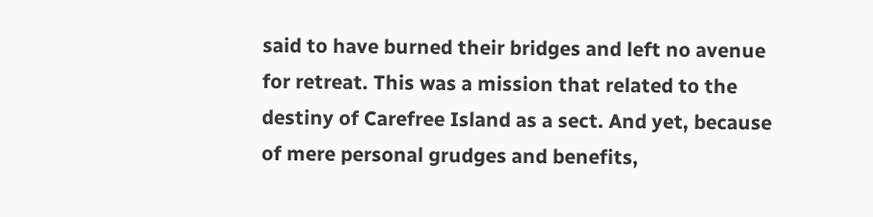said to have burned their bridges and left no avenue for retreat. This was a mission that related to the destiny of Carefree Island as a sect. And yet, because of mere personal grudges and benefits,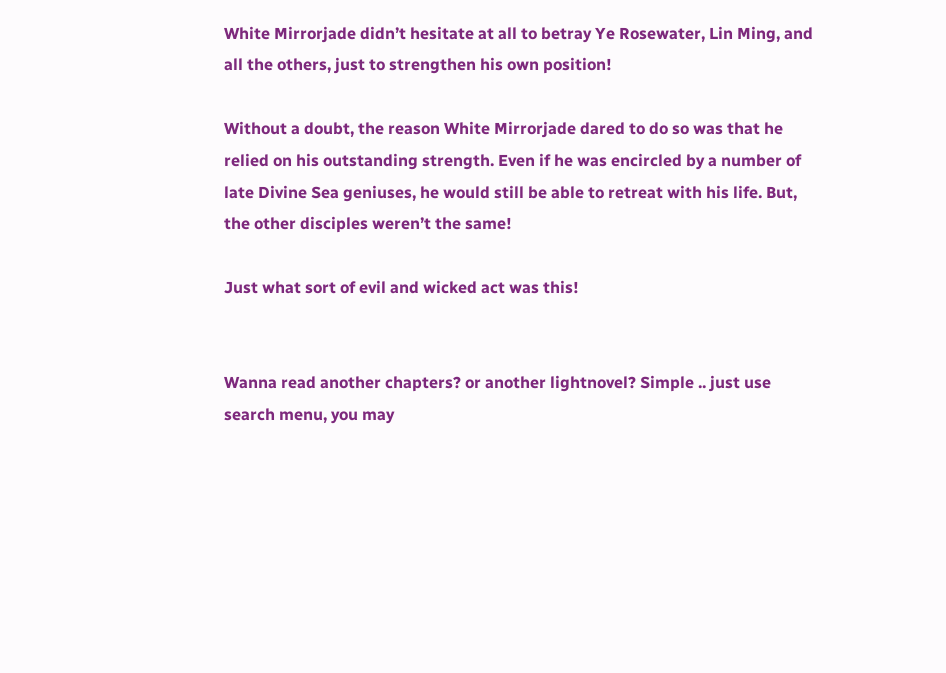White Mirrorjade didn’t hesitate at all to betray Ye Rosewater, Lin Ming, and all the others, just to strengthen his own position!

Without a doubt, the reason White Mirrorjade dared to do so was that he relied on his outstanding strength. Even if he was encircled by a number of late Divine Sea geniuses, he would still be able to retreat with his life. But, the other disciples weren’t the same!

Just what sort of evil and wicked act was this!


Wanna read another chapters? or another lightnovel? Simple .. just use search menu, you may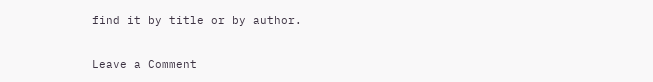find it by title or by author.

Leave a Comment